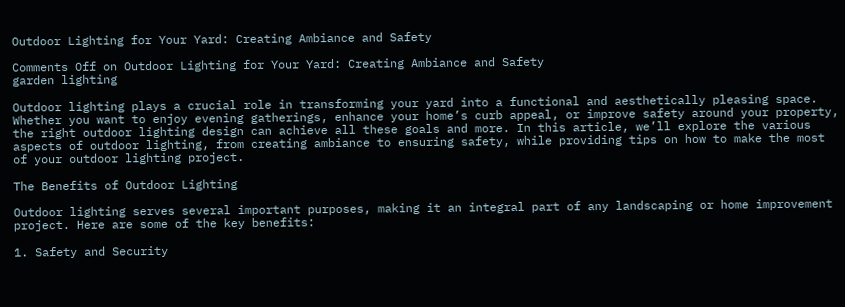Outdoor Lighting for Your Yard: Creating Ambiance and Safety

Comments Off on Outdoor Lighting for Your Yard: Creating Ambiance and Safety
garden lighting

Outdoor lighting plays a crucial role in transforming your yard into a functional and aesthetically pleasing space. Whether you want to enjoy evening gatherings, enhance your home’s curb appeal, or improve safety around your property, the right outdoor lighting design can achieve all these goals and more. In this article, we’ll explore the various aspects of outdoor lighting, from creating ambiance to ensuring safety, while providing tips on how to make the most of your outdoor lighting project.

The Benefits of Outdoor Lighting

Outdoor lighting serves several important purposes, making it an integral part of any landscaping or home improvement project. Here are some of the key benefits:

1. Safety and Security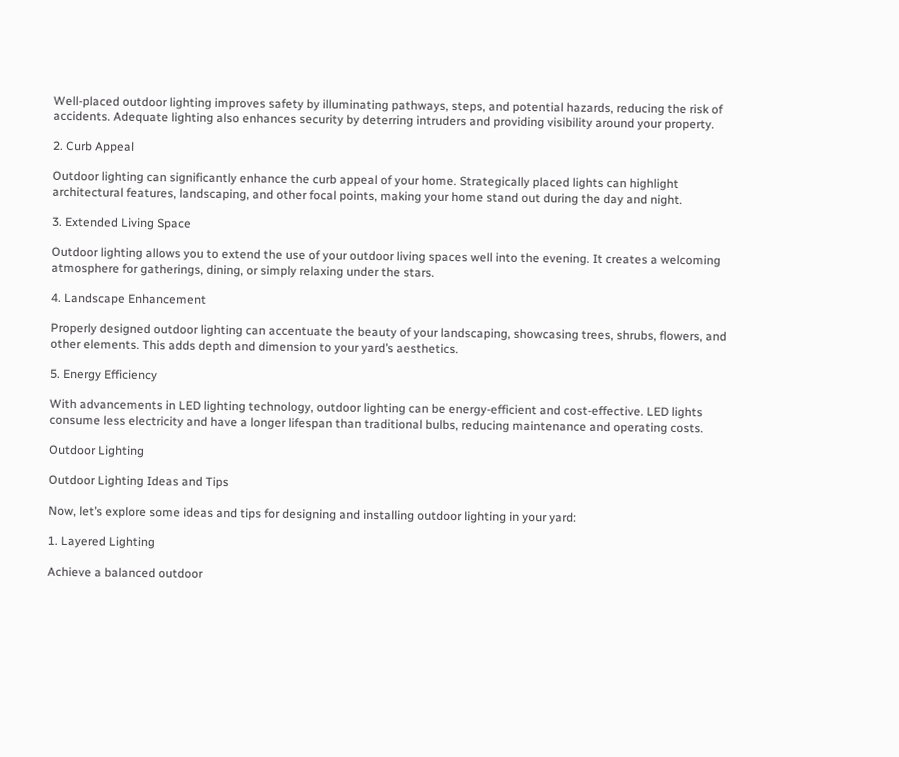Well-placed outdoor lighting improves safety by illuminating pathways, steps, and potential hazards, reducing the risk of accidents. Adequate lighting also enhances security by deterring intruders and providing visibility around your property.

2. Curb Appeal

Outdoor lighting can significantly enhance the curb appeal of your home. Strategically placed lights can highlight architectural features, landscaping, and other focal points, making your home stand out during the day and night.

3. Extended Living Space

Outdoor lighting allows you to extend the use of your outdoor living spaces well into the evening. It creates a welcoming atmosphere for gatherings, dining, or simply relaxing under the stars.

4. Landscape Enhancement

Properly designed outdoor lighting can accentuate the beauty of your landscaping, showcasing trees, shrubs, flowers, and other elements. This adds depth and dimension to your yard’s aesthetics.

5. Energy Efficiency

With advancements in LED lighting technology, outdoor lighting can be energy-efficient and cost-effective. LED lights consume less electricity and have a longer lifespan than traditional bulbs, reducing maintenance and operating costs.

Outdoor Lighting

Outdoor Lighting Ideas and Tips

Now, let’s explore some ideas and tips for designing and installing outdoor lighting in your yard:

1. Layered Lighting

Achieve a balanced outdoor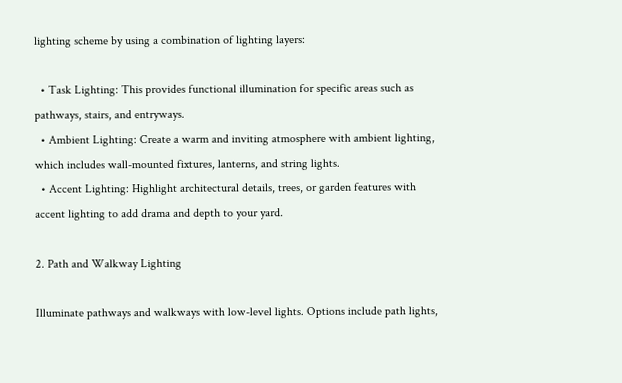lighting scheme by using a combination of lighting layers:

  • Task Lighting: This provides functional illumination for specific areas such as pathways, stairs, and entryways.
  • Ambient Lighting: Create a warm and inviting atmosphere with ambient lighting, which includes wall-mounted fixtures, lanterns, and string lights.
  • Accent Lighting: Highlight architectural details, trees, or garden features with accent lighting to add drama and depth to your yard.

2. Path and Walkway Lighting

Illuminate pathways and walkways with low-level lights. Options include path lights,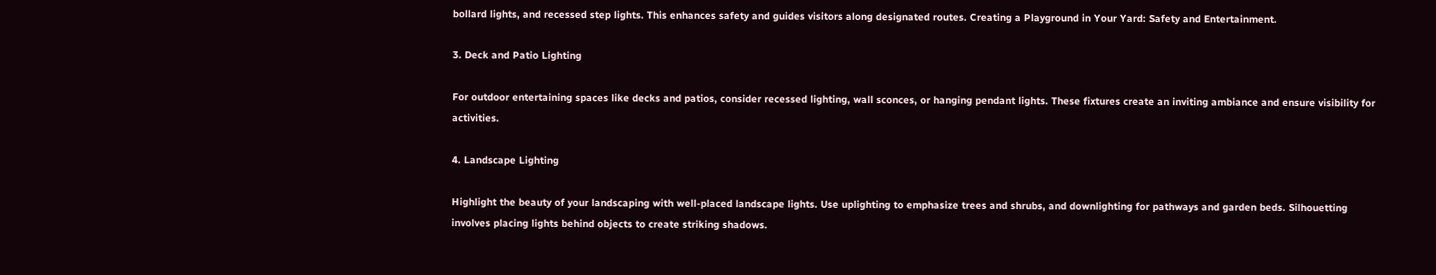bollard lights, and recessed step lights. This enhances safety and guides visitors along designated routes. Creating a Playground in Your Yard: Safety and Entertainment.

3. Deck and Patio Lighting

For outdoor entertaining spaces like decks and patios, consider recessed lighting, wall sconces, or hanging pendant lights. These fixtures create an inviting ambiance and ensure visibility for activities.

4. Landscape Lighting

Highlight the beauty of your landscaping with well-placed landscape lights. Use uplighting to emphasize trees and shrubs, and downlighting for pathways and garden beds. Silhouetting involves placing lights behind objects to create striking shadows.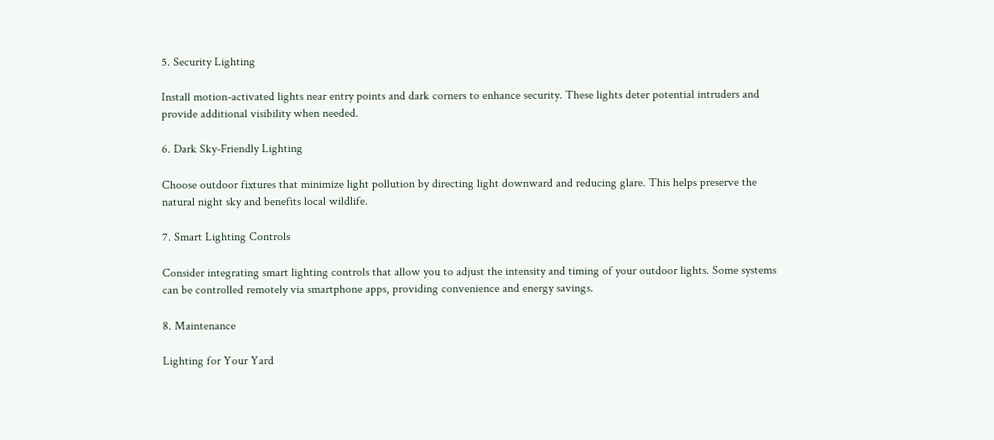5. Security Lighting

Install motion-activated lights near entry points and dark corners to enhance security. These lights deter potential intruders and provide additional visibility when needed.

6. Dark Sky-Friendly Lighting

Choose outdoor fixtures that minimize light pollution by directing light downward and reducing glare. This helps preserve the natural night sky and benefits local wildlife.

7. Smart Lighting Controls

Consider integrating smart lighting controls that allow you to adjust the intensity and timing of your outdoor lights. Some systems can be controlled remotely via smartphone apps, providing convenience and energy savings.

8. Maintenance

Lighting for Your Yard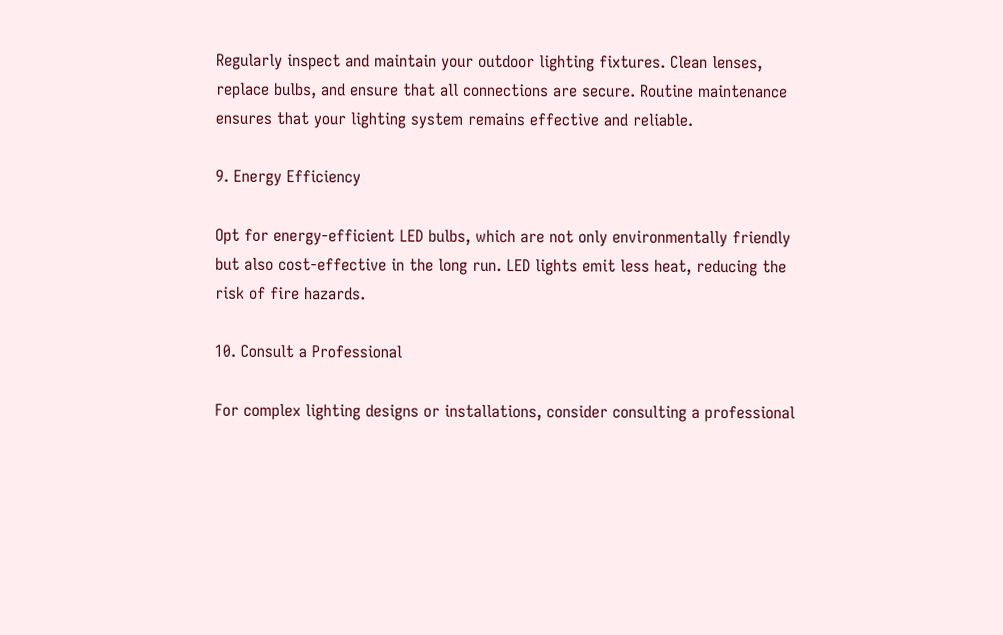Regularly inspect and maintain your outdoor lighting fixtures. Clean lenses, replace bulbs, and ensure that all connections are secure. Routine maintenance ensures that your lighting system remains effective and reliable.

9. Energy Efficiency

Opt for energy-efficient LED bulbs, which are not only environmentally friendly but also cost-effective in the long run. LED lights emit less heat, reducing the risk of fire hazards.

10. Consult a Professional

For complex lighting designs or installations, consider consulting a professional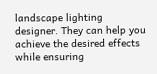landscape lighting designer. They can help you achieve the desired effects while ensuring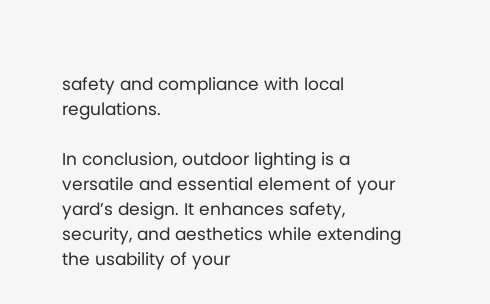safety and compliance with local regulations.

In conclusion, outdoor lighting is a versatile and essential element of your yard’s design. It enhances safety, security, and aesthetics while extending the usability of your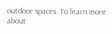outdoor spaces. To learn more about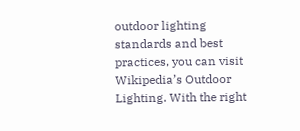outdoor lighting standards and best practices, you can visit Wikipedia’s Outdoor Lighting. With the right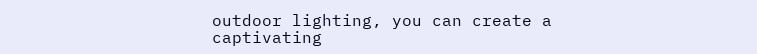outdoor lighting, you can create a captivating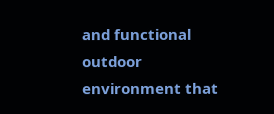and functional outdoor environment that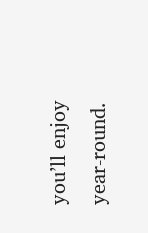you’ll enjoy year-round.